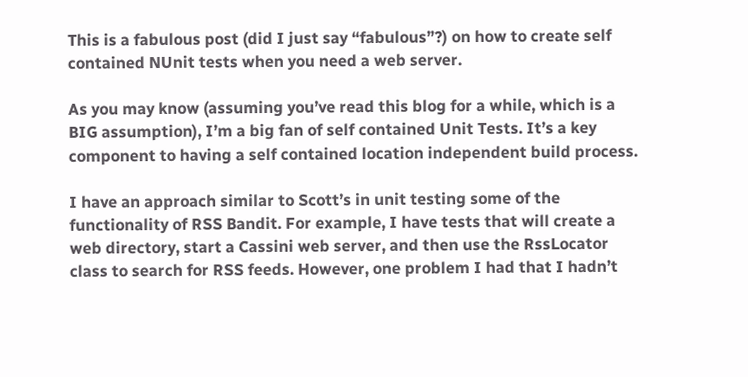This is a fabulous post (did I just say “fabulous”?) on how to create self contained NUnit tests when you need a web server.

As you may know (assuming you’ve read this blog for a while, which is a BIG assumption), I’m a big fan of self contained Unit Tests. It’s a key component to having a self contained location independent build process.

I have an approach similar to Scott’s in unit testing some of the functionality of RSS Bandit. For example, I have tests that will create a web directory, start a Cassini web server, and then use the RssLocator class to search for RSS feeds. However, one problem I had that I hadn’t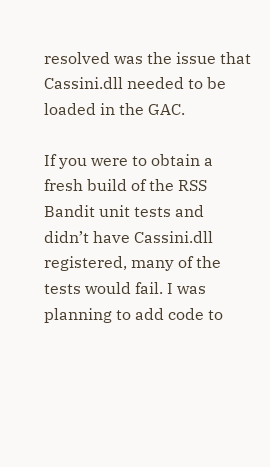resolved was the issue that Cassini.dll needed to be loaded in the GAC.

If you were to obtain a fresh build of the RSS Bandit unit tests and didn’t have Cassini.dll registered, many of the tests would fail. I was planning to add code to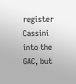register Cassini into the GAC, but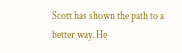Scott has shown the path to a better way. He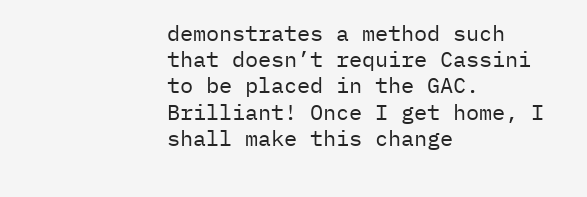demonstrates a method such that doesn’t require Cassini to be placed in the GAC. Brilliant! Once I get home, I shall make this change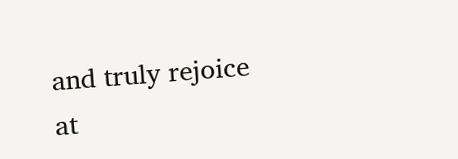and truly rejoice at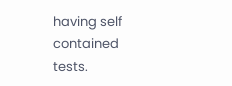having self contained tests.